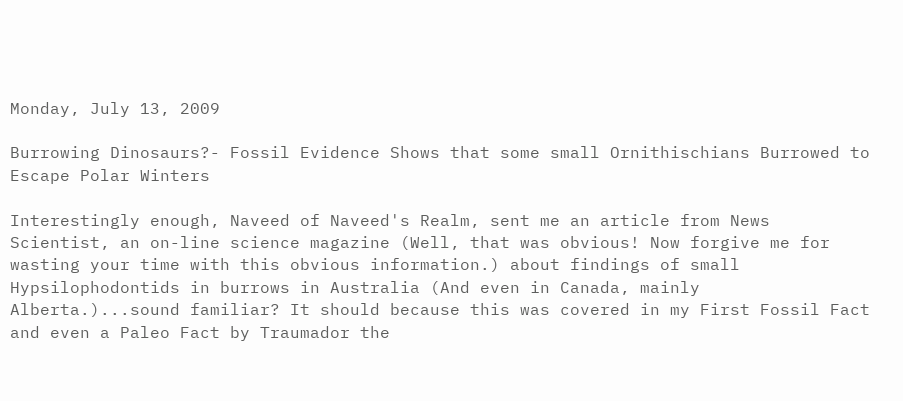Monday, July 13, 2009

Burrowing Dinosaurs?- Fossil Evidence Shows that some small Ornithischians Burrowed to Escape Polar Winters

Interestingly enough, Naveed of Naveed's Realm, sent me an article from News Scientist, an on-line science magazine (Well, that was obvious! Now forgive me for wasting your time with this obvious information.) about findings of small Hypsilophodontids in burrows in Australia (And even in Canada, mainly Alberta.)...sound familiar? It should because this was covered in my First Fossil Fact and even a Paleo Fact by Traumador the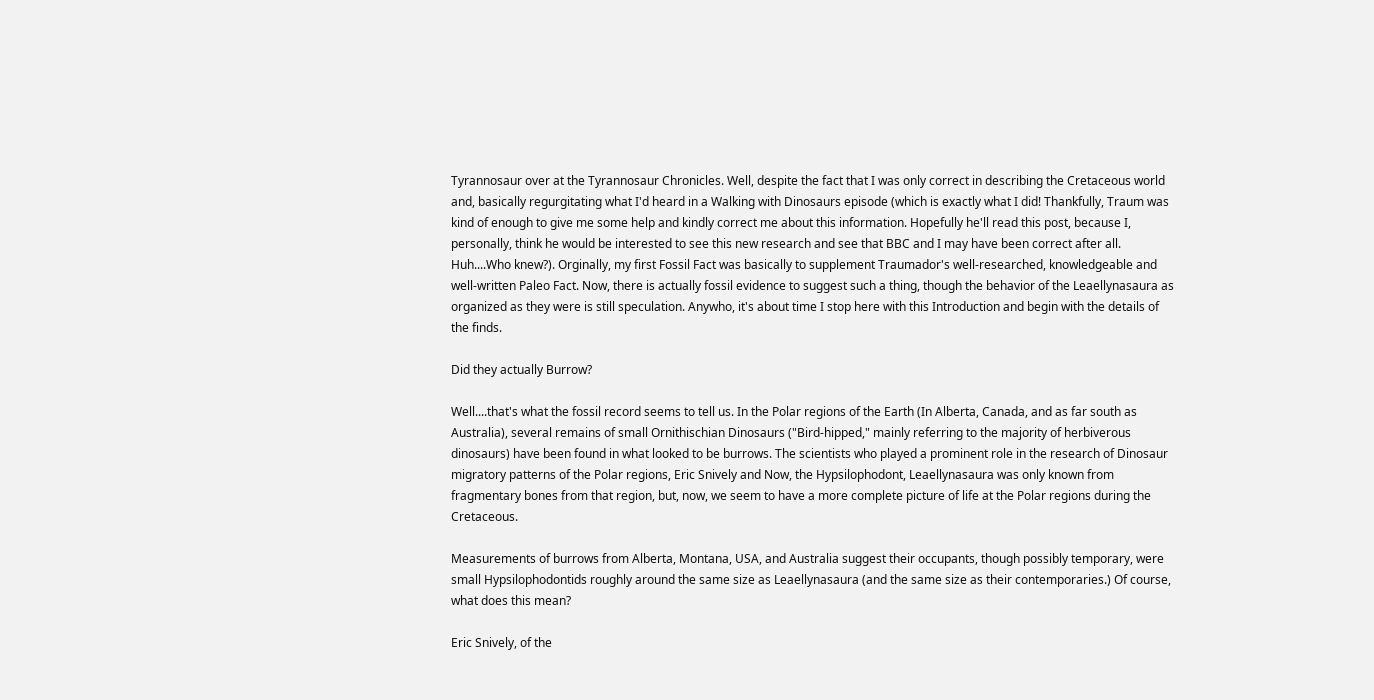Tyrannosaur over at the Tyrannosaur Chronicles. Well, despite the fact that I was only correct in describing the Cretaceous world and, basically regurgitating what I'd heard in a Walking with Dinosaurs episode (which is exactly what I did! Thankfully, Traum was kind of enough to give me some help and kindly correct me about this information. Hopefully he'll read this post, because I, personally, think he would be interested to see this new research and see that BBC and I may have been correct after all. Huh....Who knew?). Orginally, my first Fossil Fact was basically to supplement Traumador's well-researched, knowledgeable and well-written Paleo Fact. Now, there is actually fossil evidence to suggest such a thing, though the behavior of the Leaellynasaura as organized as they were is still speculation. Anywho, it's about time I stop here with this Introduction and begin with the details of the finds.

Did they actually Burrow?

Well....that's what the fossil record seems to tell us. In the Polar regions of the Earth (In Alberta, Canada, and as far south as Australia), several remains of small Ornithischian Dinosaurs ("Bird-hipped," mainly referring to the majority of herbiverous dinosaurs) have been found in what looked to be burrows. The scientists who played a prominent role in the research of Dinosaur migratory patterns of the Polar regions, Eric Snively and Now, the Hypsilophodont, Leaellynasaura was only known from fragmentary bones from that region, but, now, we seem to have a more complete picture of life at the Polar regions during the Cretaceous.

Measurements of burrows from Alberta, Montana, USA, and Australia suggest their occupants, though possibly temporary, were small Hypsilophodontids roughly around the same size as Leaellynasaura (and the same size as their contemporaries.) Of course, what does this mean?

Eric Snively, of the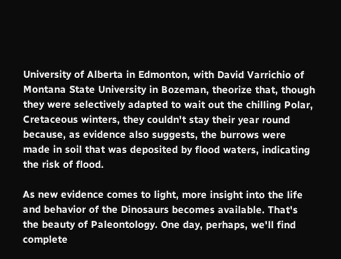University of Alberta in Edmonton, with David Varrichio of Montana State University in Bozeman, theorize that, though they were selectively adapted to wait out the chilling Polar, Cretaceous winters, they couldn't stay their year round because, as evidence also suggests, the burrows were made in soil that was deposited by flood waters, indicating the risk of flood.

As new evidence comes to light, more insight into the life and behavior of the Dinosaurs becomes available. That's the beauty of Paleontology. One day, perhaps, we'll find complete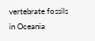vertebrate fossils in Oceania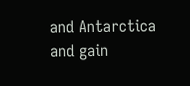and Antarctica and gain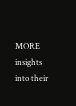MORE insights into their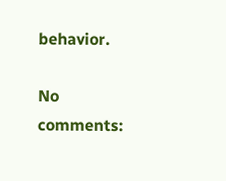behavior.

No comments: